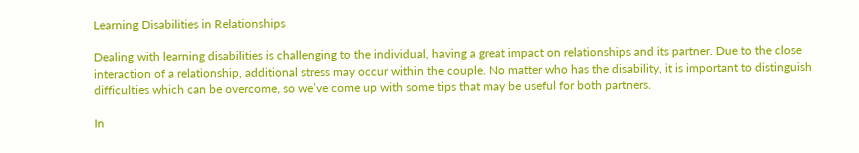Learning Disabilities in Relationships

Dealing with learning disabilities is challenging to the individual, having a great impact on relationships and its partner. Due to the close interaction of a relationship, additional stress may occur within the couple. No matter who has the disability, it is important to distinguish difficulties which can be overcome, so we’ve come up with some tips that may be useful for both partners.

In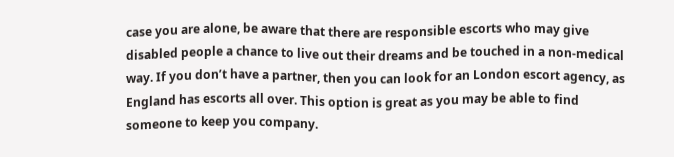case you are alone, be aware that there are responsible escorts who may give disabled people a chance to live out their dreams and be touched in a non-medical way. If you don’t have a partner, then you can look for an London escort agency, as England has escorts all over. This option is great as you may be able to find someone to keep you company.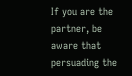If you are the partner, be aware that persuading the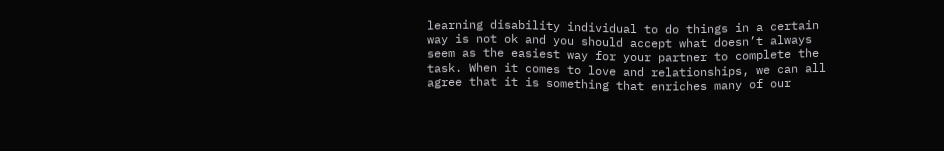learning disability individual to do things in a certain way is not ok and you should accept what doesn’t always seem as the easiest way for your partner to complete the task. When it comes to love and relationships, we can all agree that it is something that enriches many of our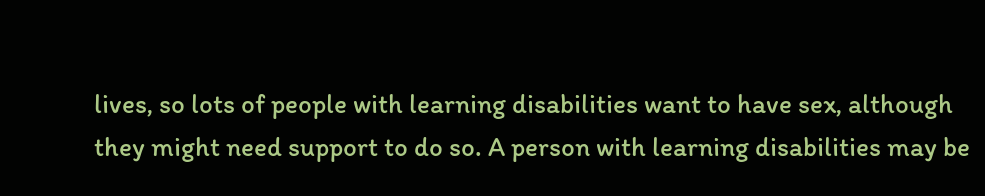lives, so lots of people with learning disabilities want to have sex, although they might need support to do so. A person with learning disabilities may be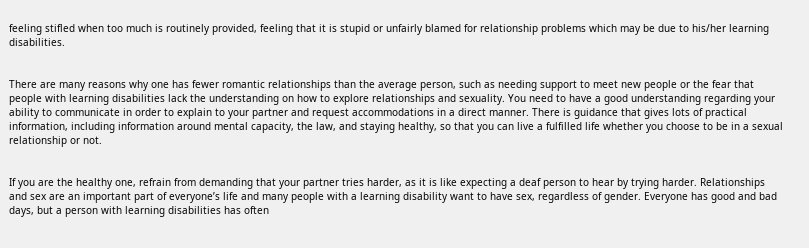feeling stifled when too much is routinely provided, feeling that it is stupid or unfairly blamed for relationship problems which may be due to his/her learning disabilities.


There are many reasons why one has fewer romantic relationships than the average person, such as needing support to meet new people or the fear that people with learning disabilities lack the understanding on how to explore relationships and sexuality. You need to have a good understanding regarding your ability to communicate in order to explain to your partner and request accommodations in a direct manner. There is guidance that gives lots of practical information, including information around mental capacity, the law, and staying healthy, so that you can live a fulfilled life whether you choose to be in a sexual relationship or not.


If you are the healthy one, refrain from demanding that your partner tries harder, as it is like expecting a deaf person to hear by trying harder. Relationships and sex are an important part of everyone’s life and many people with a learning disability want to have sex, regardless of gender. Everyone has good and bad days, but a person with learning disabilities has often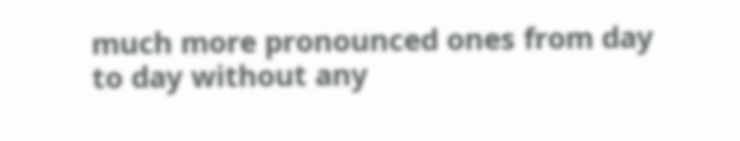much more pronounced ones from day to day without any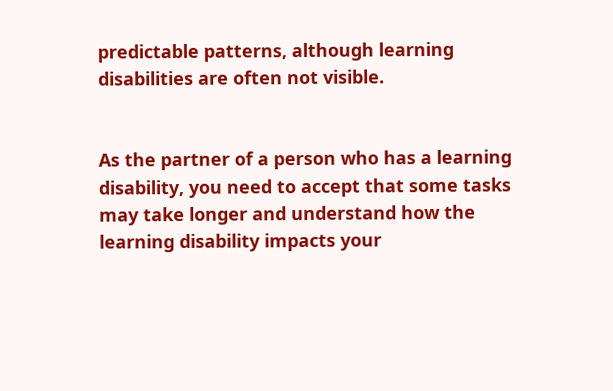predictable patterns, although learning disabilities are often not visible.


As the partner of a person who has a learning disability, you need to accept that some tasks may take longer and understand how the learning disability impacts your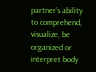partner’s ability to comprehend, visualize, be organized or interpret body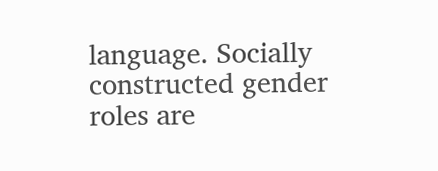language. Socially constructed gender roles are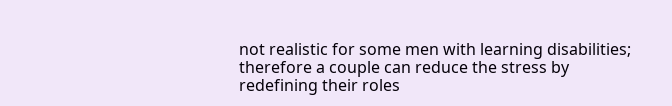not realistic for some men with learning disabilities; therefore a couple can reduce the stress by redefining their roles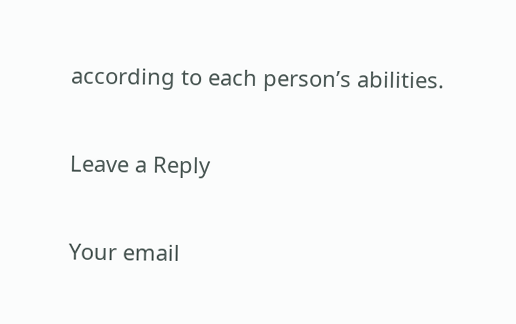according to each person’s abilities.

Leave a Reply

Your email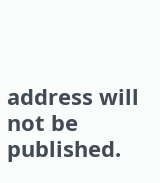address will not be published.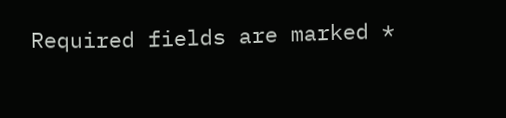Required fields are marked *